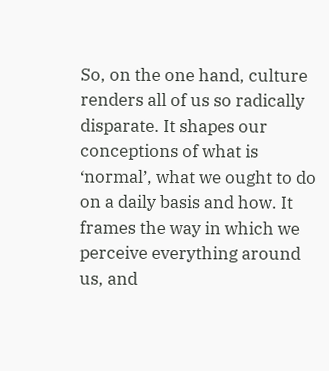So, on the one hand, culture renders all of us so radically disparate. It shapes our conceptions of what is ‘normal’, what we ought to do on a daily basis and how. It frames the way in which we perceive everything around us, and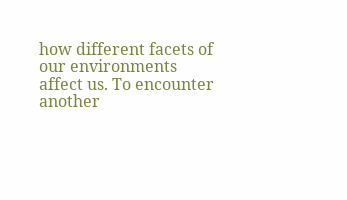how different facets of our environments affect us. To encounter another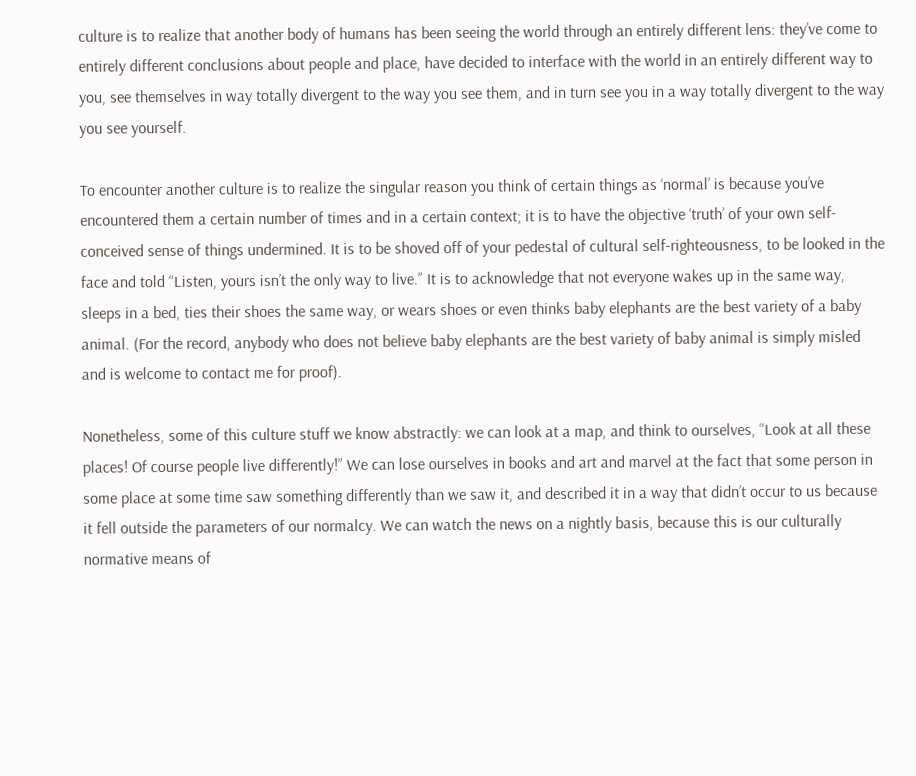culture is to realize that another body of humans has been seeing the world through an entirely different lens: they’ve come to entirely different conclusions about people and place, have decided to interface with the world in an entirely different way to you, see themselves in way totally divergent to the way you see them, and in turn see you in a way totally divergent to the way you see yourself.

To encounter another culture is to realize the singular reason you think of certain things as ‘normal’ is because you’ve encountered them a certain number of times and in a certain context; it is to have the objective ‘truth’ of your own self-conceived sense of things undermined. It is to be shoved off of your pedestal of cultural self-righteousness, to be looked in the face and told “Listen, yours isn’t the only way to live.” It is to acknowledge that not everyone wakes up in the same way, sleeps in a bed, ties their shoes the same way, or wears shoes or even thinks baby elephants are the best variety of a baby animal. (For the record, anybody who does not believe baby elephants are the best variety of baby animal is simply misled and is welcome to contact me for proof).

Nonetheless, some of this culture stuff we know abstractly: we can look at a map, and think to ourselves, “Look at all these places! Of course people live differently!” We can lose ourselves in books and art and marvel at the fact that some person in some place at some time saw something differently than we saw it, and described it in a way that didn’t occur to us because it fell outside the parameters of our normalcy. We can watch the news on a nightly basis, because this is our culturally normative means of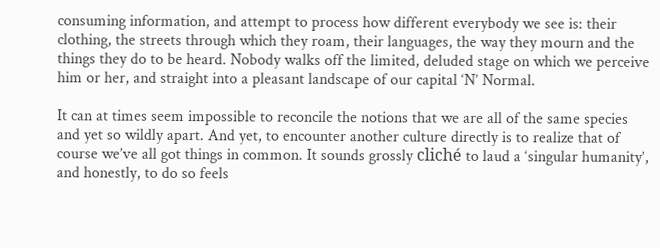consuming information, and attempt to process how different everybody we see is: their clothing, the streets through which they roam, their languages, the way they mourn and the things they do to be heard. Nobody walks off the limited, deluded stage on which we perceive him or her, and straight into a pleasant landscape of our capital ‘N’ Normal.

It can at times seem impossible to reconcile the notions that we are all of the same species and yet so wildly apart. And yet, to encounter another culture directly is to realize that of course we’ve all got things in common. It sounds grossly cliché to laud a ‘singular humanity’, and honestly, to do so feels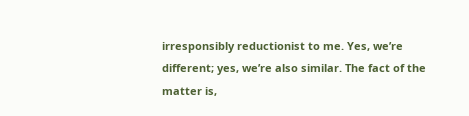irresponsibly reductionist to me. Yes, we’re different; yes, we’re also similar. The fact of the matter is,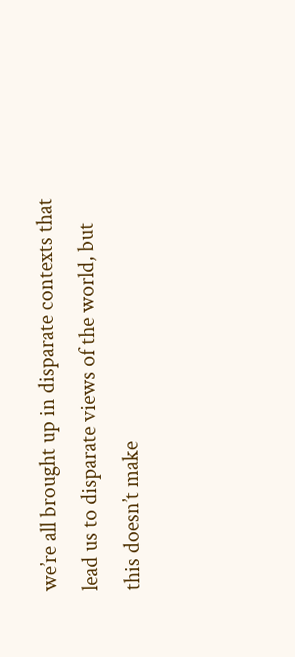we’re all brought up in disparate contexts that lead us to disparate views of the world, but this doesn’t make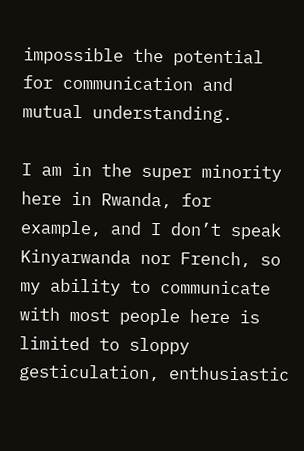impossible the potential for communication and mutual understanding.

I am in the super minority here in Rwanda, for example, and I don’t speak Kinyarwanda nor French, so my ability to communicate with most people here is limited to sloppy gesticulation, enthusiastic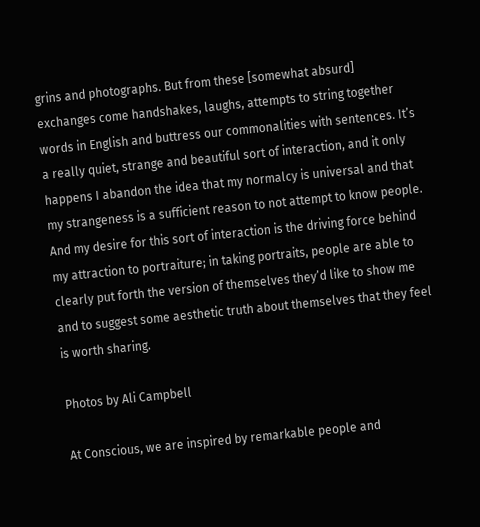grins and photographs. But from these [somewhat absurd] exchanges come handshakes, laughs, attempts to string together words in English and buttress our commonalities with sentences. It’s a really quiet, strange and beautiful sort of interaction, and it only happens I abandon the idea that my normalcy is universal and that my strangeness is a sufficient reason to not attempt to know people. And my desire for this sort of interaction is the driving force behind my attraction to portraiture; in taking portraits, people are able to clearly put forth the version of themselves they’d like to show me and to suggest some aesthetic truth about themselves that they feel is worth sharing.

Photos by Ali Campbell

At Conscious, we are inspired by remarkable people and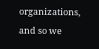organizations, and so we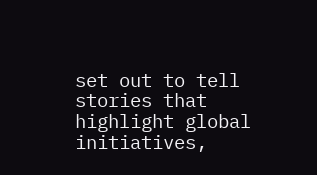set out to tell stories that highlight global initiatives,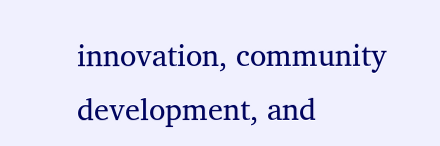innovation, community development, and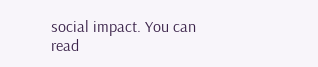social impact. You can read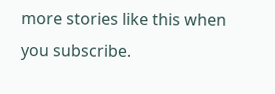more stories like this when you subscribe.